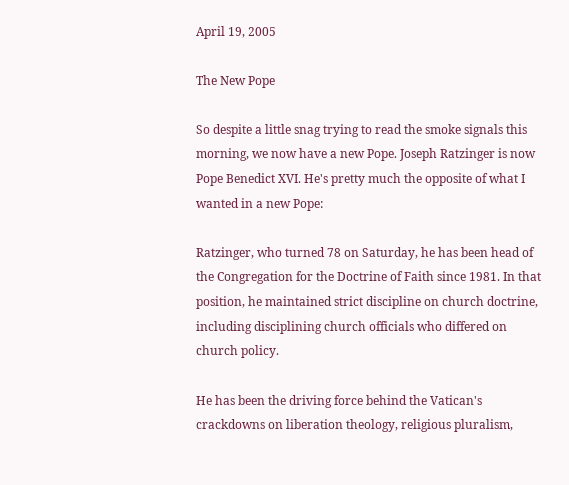April 19, 2005

The New Pope

So despite a little snag trying to read the smoke signals this morning, we now have a new Pope. Joseph Ratzinger is now Pope Benedict XVI. He's pretty much the opposite of what I wanted in a new Pope:

Ratzinger, who turned 78 on Saturday, he has been head of the Congregation for the Doctrine of Faith since 1981. In that position, he maintained strict discipline on church doctrine, including disciplining church officials who differed on church policy.

He has been the driving force behind the Vatican's crackdowns on liberation theology, religious pluralism,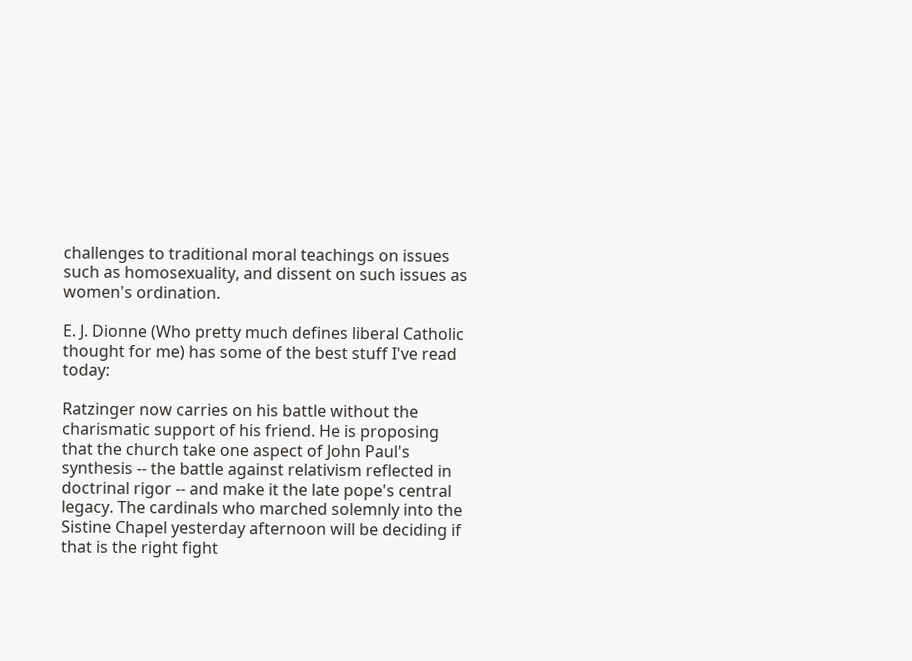challenges to traditional moral teachings on issues such as homosexuality, and dissent on such issues as women's ordination.

E. J. Dionne (Who pretty much defines liberal Catholic thought for me) has some of the best stuff I've read today:

Ratzinger now carries on his battle without the charismatic support of his friend. He is proposing that the church take one aspect of John Paul's synthesis -- the battle against relativism reflected in doctrinal rigor -- and make it the late pope's central legacy. The cardinals who marched solemnly into the Sistine Chapel yesterday afternoon will be deciding if that is the right fight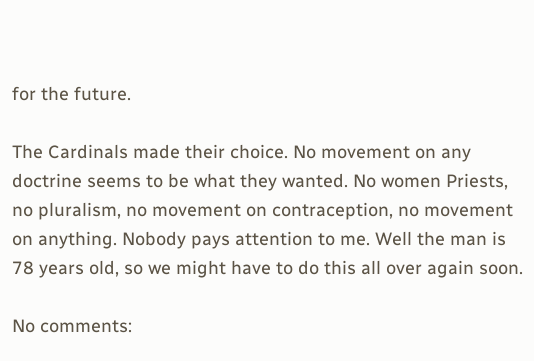for the future.

The Cardinals made their choice. No movement on any doctrine seems to be what they wanted. No women Priests, no pluralism, no movement on contraception, no movement on anything. Nobody pays attention to me. Well the man is 78 years old, so we might have to do this all over again soon.

No comments: